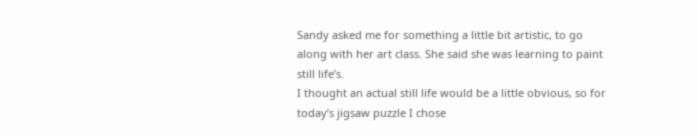Sandy asked me for something a little bit artistic, to go along with her art class. She said she was learning to paint still life’s.
I thought an actual still life would be a little obvious, so for today’s jigsaw puzzle I chose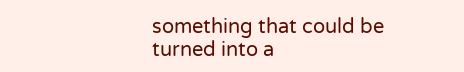something that could be turned into a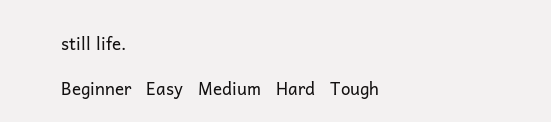still life.

Beginner   Easy   Medium   Hard   Tough